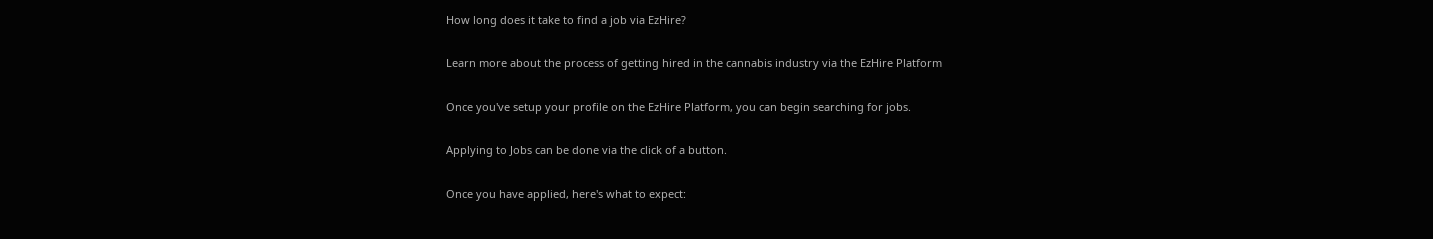How long does it take to find a job via EzHire?

Learn more about the process of getting hired in the cannabis industry via the EzHire Platform

Once you've setup your profile on the EzHire Platform, you can begin searching for jobs.

Applying to Jobs can be done via the click of a button.

Once you have applied, here's what to expect: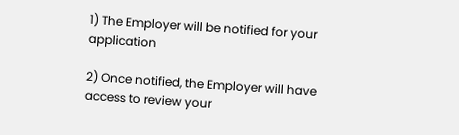1) The Employer will be notified for your application

2) Once notified, the Employer will have access to review your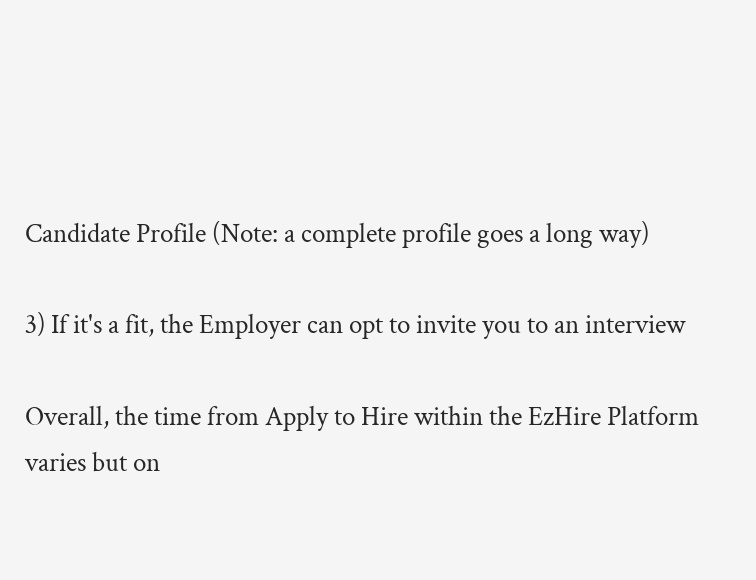Candidate Profile (Note: a complete profile goes a long way)

3) If it's a fit, the Employer can opt to invite you to an interview

Overall, the time from Apply to Hire within the EzHire Platform varies but on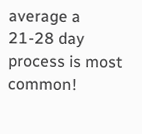average a 21-28 day process is most common!